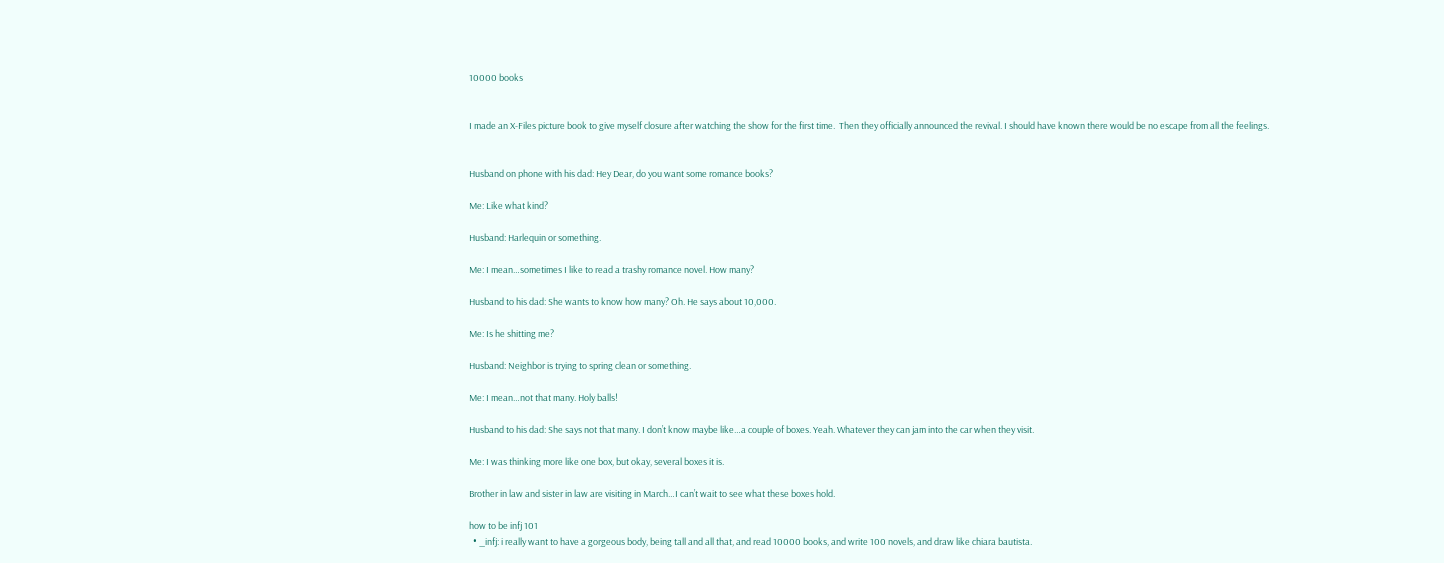10000 books


I made an X-Files picture book to give myself closure after watching the show for the first time.  Then they officially announced the revival. I should have known there would be no escape from all the feelings.


Husband on phone with his dad: Hey Dear, do you want some romance books?

Me: Like what kind?

Husband: Harlequin or something.

Me: I mean…sometimes I like to read a trashy romance novel. How many?

Husband to his dad: She wants to know how many? Oh. He says about 10,000.

Me: Is he shitting me?

Husband: Neighbor is trying to spring clean or something.

Me: I mean…not that many. Holy balls!

Husband to his dad: She says not that many. I don’t know maybe like…a couple of boxes. Yeah. Whatever they can jam into the car when they visit.

Me: I was thinking more like one box, but okay, several boxes it is.

Brother in law and sister in law are visiting in March…I can’t wait to see what these boxes hold.

how to be infj 101
  • _infj: i really want to have a gorgeous body, being tall and all that, and read 10000 books, and write 100 novels, and draw like chiara bautista.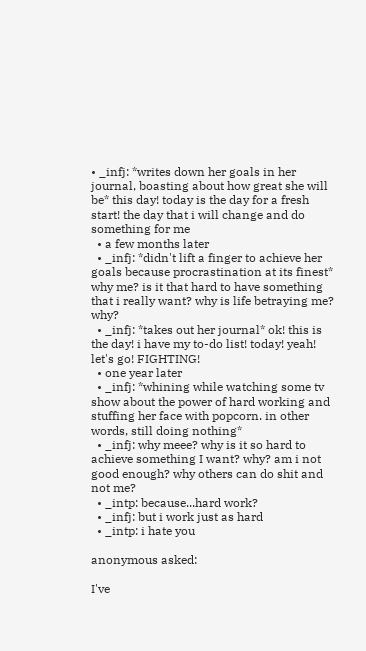• _infj: *writes down her goals in her journal, boasting about how great she will be* this day! today is the day for a fresh start! the day that i will change and do something for me
  • a few months later
  • _infj: *didn't lift a finger to achieve her goals because procrastination at its finest* why me? is it that hard to have something that i really want? why is life betraying me? why?
  • _infj: *takes out her journal* ok! this is the day! i have my to-do list! today! yeah! let's go! FIGHTING!
  • one year later
  • _infj: *whining while watching some tv show about the power of hard working and stuffing her face with popcorn. in other words, still doing nothing*
  • _infj: why meee? why is it so hard to achieve something I want? why? am i not good enough? why others can do shit and not me?
  • _intp: because...hard work?
  • _infj: but i work just as hard
  • _intp: i hate you

anonymous asked:

I've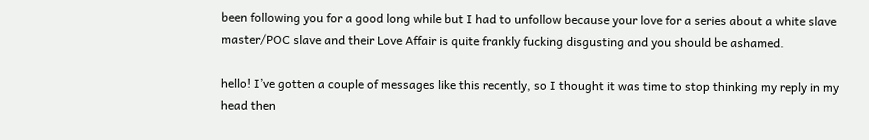been following you for a good long while but I had to unfollow because your love for a series about a white slave master/POC slave and their Love Affair is quite frankly fucking disgusting and you should be ashamed.

hello! I’ve gotten a couple of messages like this recently, so I thought it was time to stop thinking my reply in my head then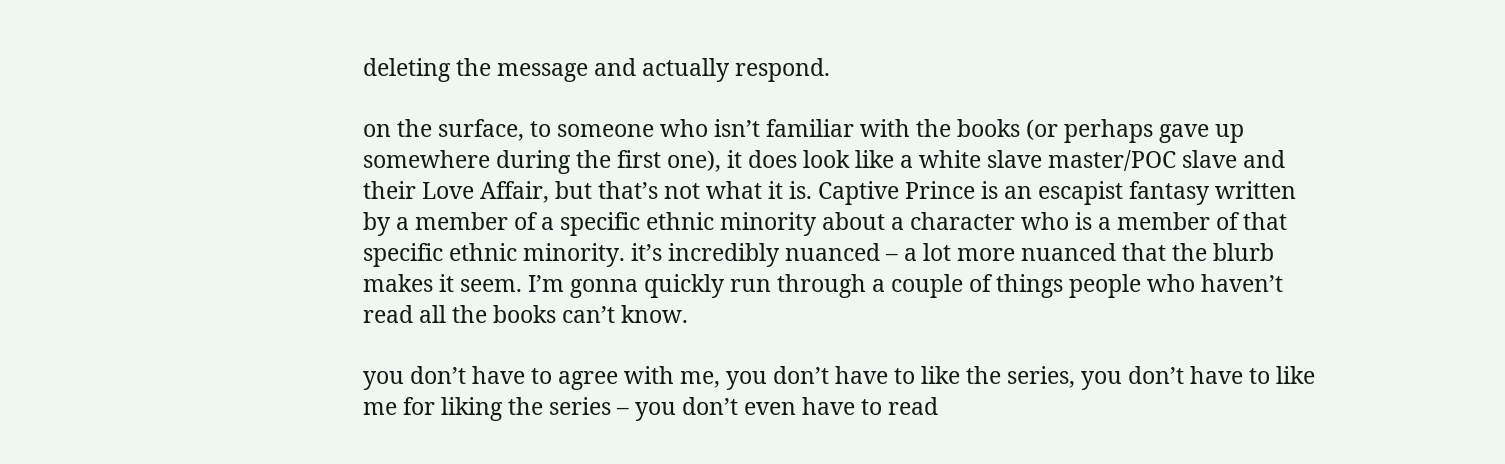deleting the message and actually respond.

on the surface, to someone who isn’t familiar with the books (or perhaps gave up somewhere during the first one), it does look like a white slave master/POC slave and their Love Affair, but that’s not what it is. Captive Prince is an escapist fantasy written by a member of a specific ethnic minority about a character who is a member of that specific ethnic minority. it’s incredibly nuanced – a lot more nuanced that the blurb makes it seem. I’m gonna quickly run through a couple of things people who haven’t read all the books can’t know.

you don’t have to agree with me, you don’t have to like the series, you don’t have to like me for liking the series – you don’t even have to read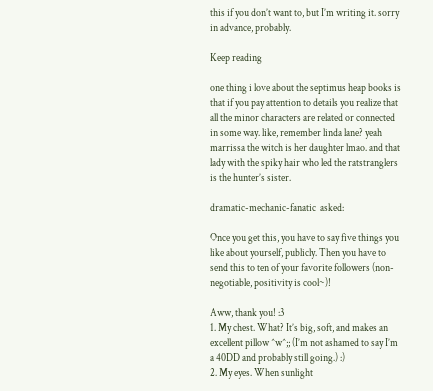this if you don’t want to, but I’m writing it. sorry in advance, probably.

Keep reading

one thing i love about the septimus heap books is that if you pay attention to details you realize that all the minor characters are related or connected in some way. like, remember linda lane? yeah marrissa the witch is her daughter lmao. and that lady with the spiky hair who led the ratstranglers is the hunter’s sister.

dramatic-mechanic-fanatic  asked:

Once you get this, you have to say five things you like about yourself, publicly. Then you have to send this to ten of your favorite followers (non-negotiable, positivity is cool~)!

Aww, thank you! :3
1. My chest. What? It’s big, soft, and makes an excellent pillow ^w^;; (I’m not ashamed to say I’m a 40DD and probably still going.) :)
2. My eyes. When sunlight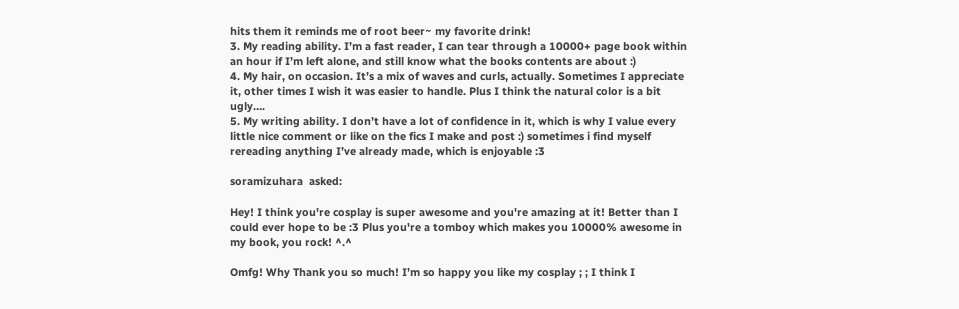hits them it reminds me of root beer~ my favorite drink!
3. My reading ability. I’m a fast reader, I can tear through a 10000+ page book within an hour if I’m left alone, and still know what the books contents are about :)
4. My hair, on occasion. It’s a mix of waves and curls, actually. Sometimes I appreciate it, other times I wish it was easier to handle. Plus I think the natural color is a bit ugly….
5. My writing ability. I don’t have a lot of confidence in it, which is why I value every little nice comment or like on the fics I make and post :) sometimes i find myself rereading anything I’ve already made, which is enjoyable :3

soramizuhara  asked:

Hey! I think you're cosplay is super awesome and you're amazing at it! Better than I could ever hope to be :3 Plus you're a tomboy which makes you 10000% awesome in my book, you rock! ^.^

Omfg! Why Thank you so much! I’m so happy you like my cosplay ; ; I think I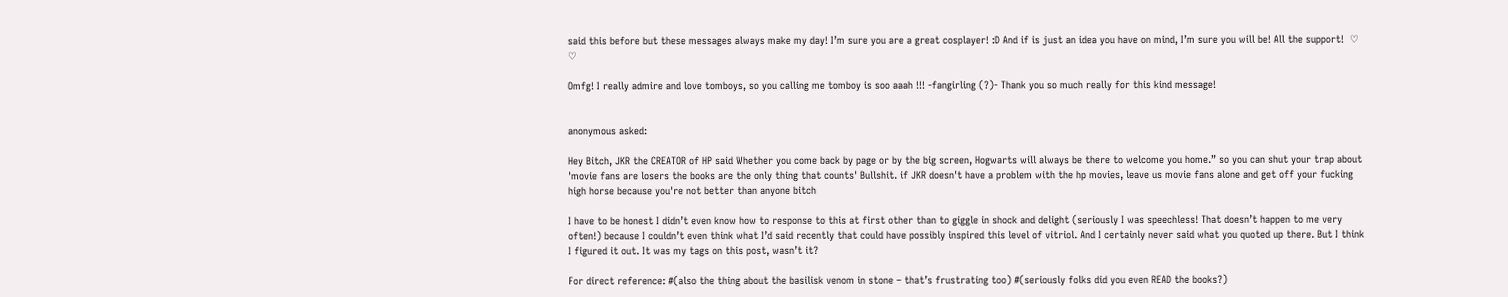said this before but these messages always make my day! I’m sure you are a great cosplayer! :D And if is just an idea you have on mind, I’m sure you will be! All the support!  ♡ ♡

Omfg! I really admire and love tomboys, so you calling me tomboy is soo aaah !!! -fangirling (?)- Thank you so much really for this kind message!


anonymous asked:

Hey Bitch, JKR the CREATOR of HP said Whether you come back by page or by the big screen, Hogwarts will always be there to welcome you home.” so you can shut your trap about 'movie fans are losers the books are the only thing that counts' Bullshit. if JKR doesn't have a problem with the hp movies, leave us movie fans alone and get off your fucking high horse because you're not better than anyone bitch

I have to be honest I didn’t even know how to response to this at first other than to giggle in shock and delight (seriously I was speechless! That doesn’t happen to me very often!) because I couldn’t even think what I’d said recently that could have possibly inspired this level of vitriol. And I certainly never said what you quoted up there. But I think I figured it out. It was my tags on this post, wasn’t it?

For direct reference: #(also the thing about the basilisk venom in stone – that’s frustrating too) #(seriously folks did you even READ the books?)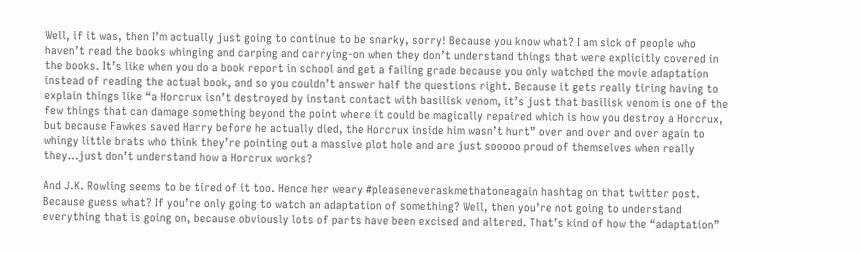Well, if it was, then I’m actually just going to continue to be snarky, sorry! Because you know what? I am sick of people who haven’t read the books whinging and carping and carrying-on when they don’t understand things that were explicitly covered in the books. It’s like when you do a book report in school and get a failing grade because you only watched the movie adaptation instead of reading the actual book, and so you couldn’t answer half the questions right. Because it gets really tiring having to explain things like “a Horcrux isn’t destroyed by instant contact with basilisk venom, it’s just that basilisk venom is one of the few things that can damage something beyond the point where it could be magically repaired which is how you destroy a Horcrux, but because Fawkes saved Harry before he actually died, the Horcrux inside him wasn’t hurt” over and over and over again to whingy little brats who think they’re pointing out a massive plot hole and are just sooooo proud of themselves when really they…just don’t understand how a Horcrux works?

And J.K. Rowling seems to be tired of it too. Hence her weary #pleaseneveraskmethatoneagain hashtag on that twitter post. Because guess what? If you’re only going to watch an adaptation of something? Well, then you’re not going to understand everything that is going on, because obviously lots of parts have been excised and altered. That’s kind of how the “adaptation”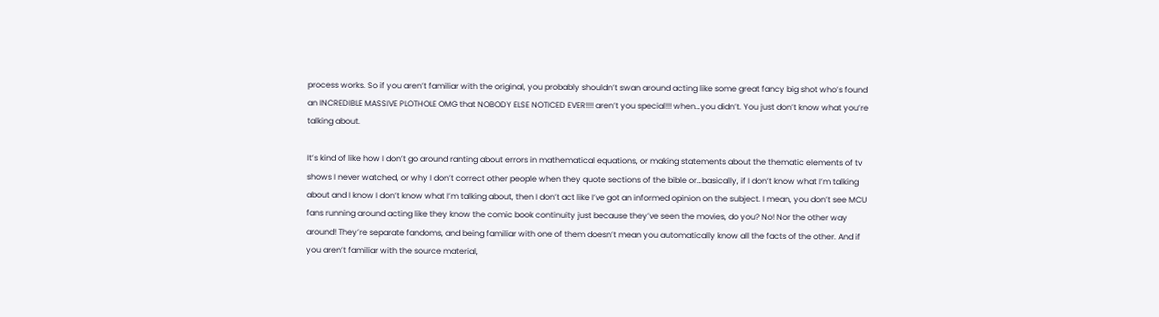process works. So if you aren’t familiar with the original, you probably shouldn’t swan around acting like some great fancy big shot who’s found an INCREDIBLE MASSIVE PLOTHOLE OMG that NOBODY ELSE NOTICED EVER!!!! aren’t you special!!! when…you didn’t. You just don’t know what you’re talking about.

It’s kind of like how I don’t go around ranting about errors in mathematical equations, or making statements about the thematic elements of tv shows I never watched, or why I don’t correct other people when they quote sections of the bible or…basically, if I don’t know what I’m talking about and I know I don’t know what I’m talking about, then I don’t act like I’ve got an informed opinion on the subject. I mean, you don’t see MCU fans running around acting like they know the comic book continuity just because they’ve seen the movies, do you? No! Nor the other way around! They’re separate fandoms, and being familiar with one of them doesn’t mean you automatically know all the facts of the other. And if you aren’t familiar with the source material,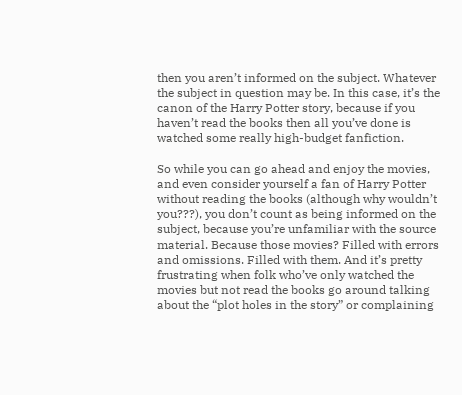then you aren’t informed on the subject. Whatever the subject in question may be. In this case, it’s the canon of the Harry Potter story, because if you haven’t read the books then all you’ve done is watched some really high-budget fanfiction.

So while you can go ahead and enjoy the movies, and even consider yourself a fan of Harry Potter without reading the books (although why wouldn’t you???), you don’t count as being informed on the subject, because you’re unfamiliar with the source material. Because those movies? Filled with errors and omissions. Filled with them. And it’s pretty frustrating when folk who’ve only watched the movies but not read the books go around talking about the “plot holes in the story” or complaining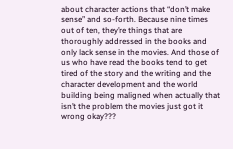about character actions that “don’t make sense” and so-forth. Because nine times out of ten, they’re things that are thoroughly addressed in the books and only lack sense in the movies. And those of us who have read the books tend to get tired of the story and the writing and the character development and the world building being maligned when actually that isn’t the problem the movies just got it wrong okay???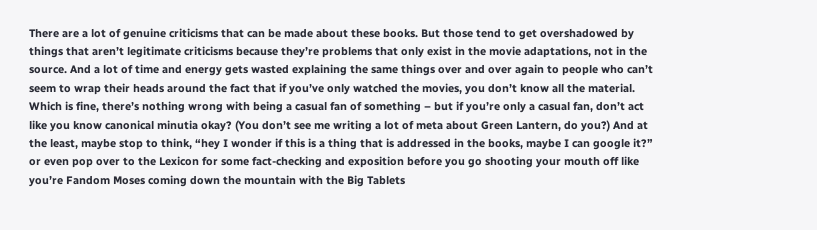There are a lot of genuine criticisms that can be made about these books. But those tend to get overshadowed by things that aren’t legitimate criticisms because they’re problems that only exist in the movie adaptations, not in the source. And a lot of time and energy gets wasted explaining the same things over and over again to people who can’t seem to wrap their heads around the fact that if you’ve only watched the movies, you don’t know all the material. Which is fine, there’s nothing wrong with being a casual fan of something – but if you’re only a casual fan, don’t act like you know canonical minutia okay? (You don’t see me writing a lot of meta about Green Lantern, do you?) And at the least, maybe stop to think, “hey I wonder if this is a thing that is addressed in the books, maybe I can google it?” or even pop over to the Lexicon for some fact-checking and exposition before you go shooting your mouth off like you’re Fandom Moses coming down the mountain with the Big Tablets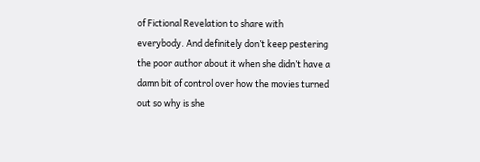of Fictional Revelation to share with everybody. And definitely don’t keep pestering the poor author about it when she didn’t have a damn bit of control over how the movies turned out so why is she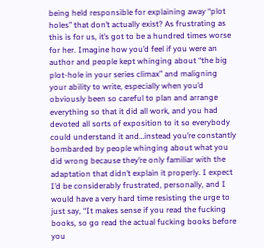being held responsible for explaining away “plot holes” that don’t actually exist? As frustrating as this is for us, it’s got to be a hundred times worse for her. Imagine how you’d feel if you were an author and people kept whinging about “the big plot-hole in your series climax” and maligning your ability to write, especially when you’d obviously been so careful to plan and arrange everything so that it did all work, and you had devoted all sorts of exposition to it so everybody could understand it and…instead you’re constantly bombarded by people whinging about what you did wrong because they’re only familiar with the adaptation that didn’t explain it properly. I expect I’d be considerably frustrated, personally, and I would have a very hard time resisting the urge to just say, “It makes sense if you read the fucking books, so go read the actual fucking books before you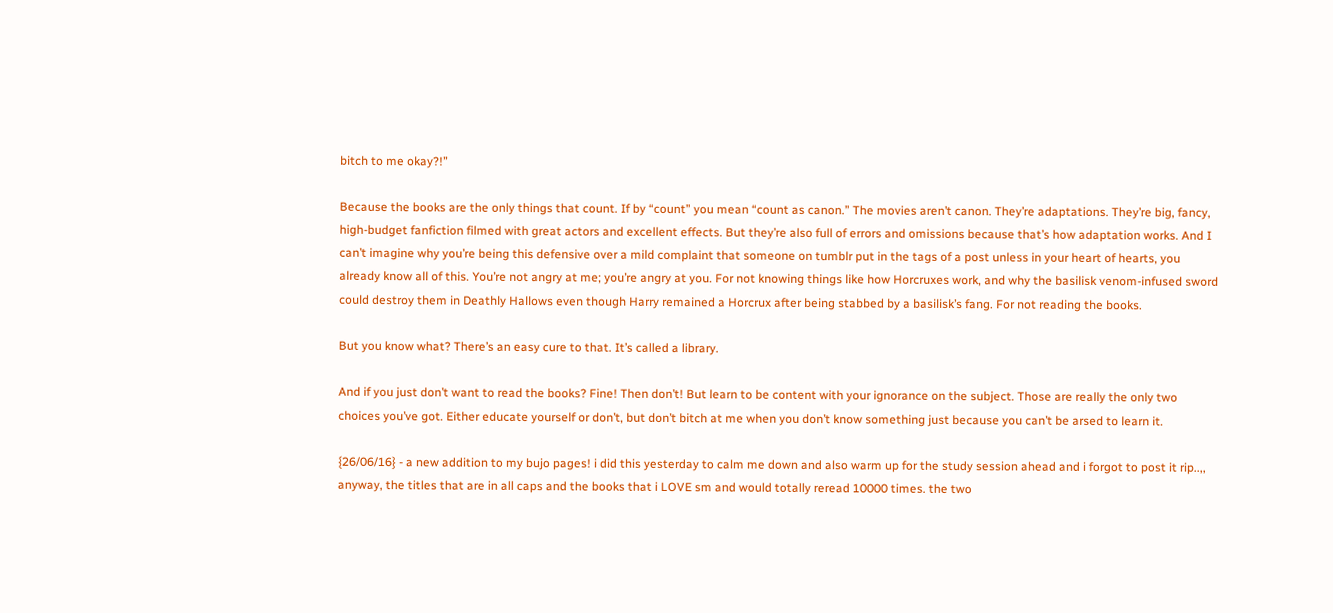bitch to me okay?!”

Because the books are the only things that count. If by “count” you mean “count as canon.” The movies aren’t canon. They’re adaptations. They’re big, fancy, high-budget fanfiction filmed with great actors and excellent effects. But they’re also full of errors and omissions because that’s how adaptation works. And I can’t imagine why you’re being this defensive over a mild complaint that someone on tumblr put in the tags of a post unless in your heart of hearts, you already know all of this. You’re not angry at me; you’re angry at you. For not knowing things like how Horcruxes work, and why the basilisk venom-infused sword could destroy them in Deathly Hallows even though Harry remained a Horcrux after being stabbed by a basilisk’s fang. For not reading the books.

But you know what? There’s an easy cure to that. It’s called a library.

And if you just don’t want to read the books? Fine! Then don’t! But learn to be content with your ignorance on the subject. Those are really the only two choices you’ve got. Either educate yourself or don’t, but don’t bitch at me when you don’t know something just because you can’t be arsed to learn it.

{26/06/16} - a new addition to my bujo pages! i did this yesterday to calm me down and also warm up for the study session ahead and i forgot to post it rip..,, anyway, the titles that are in all caps and the books that i LOVE sm and would totally reread 10000 times. the two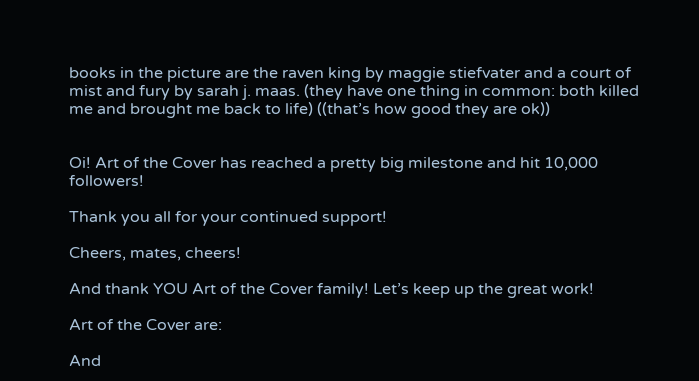books in the picture are the raven king by maggie stiefvater and a court of mist and fury by sarah j. maas. (they have one thing in common: both killed me and brought me back to life) ((that’s how good they are ok))


Oi! Art of the Cover has reached a pretty big milestone and hit 10,000 followers!

Thank you all for your continued support!

Cheers, mates, cheers!

And thank YOU Art of the Cover family! Let’s keep up the great work!

Art of the Cover are:

And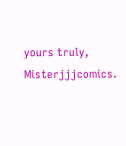yours truly, Misterjjjcomics.